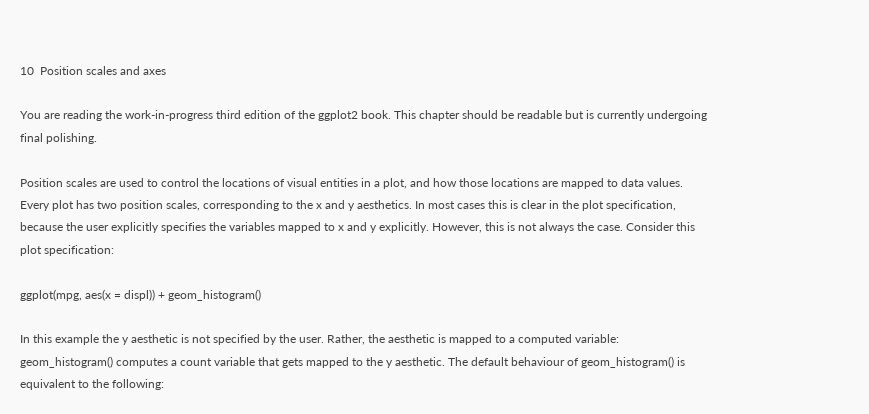10  Position scales and axes

You are reading the work-in-progress third edition of the ggplot2 book. This chapter should be readable but is currently undergoing final polishing.

Position scales are used to control the locations of visual entities in a plot, and how those locations are mapped to data values. Every plot has two position scales, corresponding to the x and y aesthetics. In most cases this is clear in the plot specification, because the user explicitly specifies the variables mapped to x and y explicitly. However, this is not always the case. Consider this plot specification:

ggplot(mpg, aes(x = displ)) + geom_histogram()

In this example the y aesthetic is not specified by the user. Rather, the aesthetic is mapped to a computed variable: geom_histogram() computes a count variable that gets mapped to the y aesthetic. The default behaviour of geom_histogram() is equivalent to the following: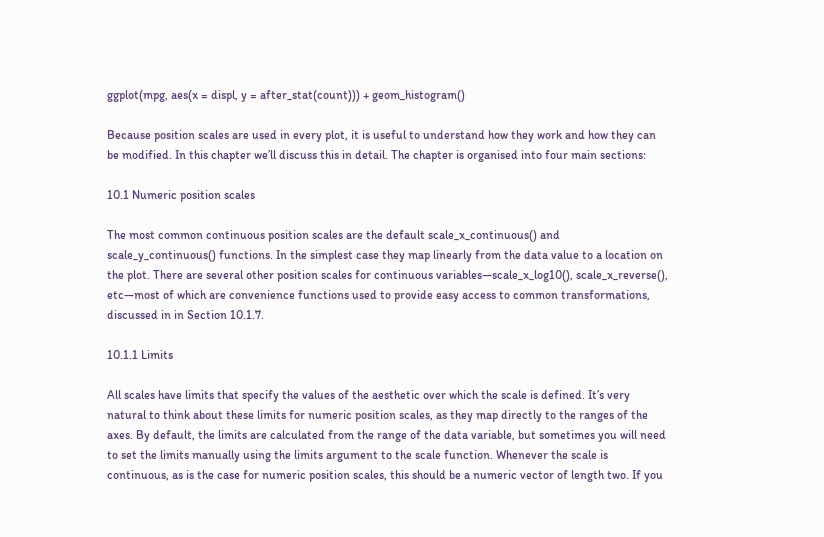ggplot(mpg, aes(x = displ, y = after_stat(count))) + geom_histogram()

Because position scales are used in every plot, it is useful to understand how they work and how they can be modified. In this chapter we’ll discuss this in detail. The chapter is organised into four main sections:

10.1 Numeric position scales

The most common continuous position scales are the default scale_x_continuous() and scale_y_continuous() functions. In the simplest case they map linearly from the data value to a location on the plot. There are several other position scales for continuous variables—scale_x_log10(), scale_x_reverse(), etc—most of which are convenience functions used to provide easy access to common transformations, discussed in in Section 10.1.7.

10.1.1 Limits

All scales have limits that specify the values of the aesthetic over which the scale is defined. It’s very natural to think about these limits for numeric position scales, as they map directly to the ranges of the axes. By default, the limits are calculated from the range of the data variable, but sometimes you will need to set the limits manually using the limits argument to the scale function. Whenever the scale is continuous, as is the case for numeric position scales, this should be a numeric vector of length two. If you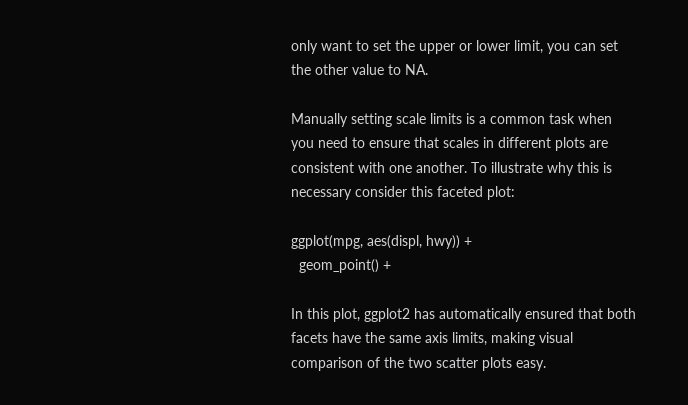only want to set the upper or lower limit, you can set the other value to NA.

Manually setting scale limits is a common task when you need to ensure that scales in different plots are consistent with one another. To illustrate why this is necessary consider this faceted plot:

ggplot(mpg, aes(displ, hwy)) +
  geom_point() +

In this plot, ggplot2 has automatically ensured that both facets have the same axis limits, making visual comparison of the two scatter plots easy.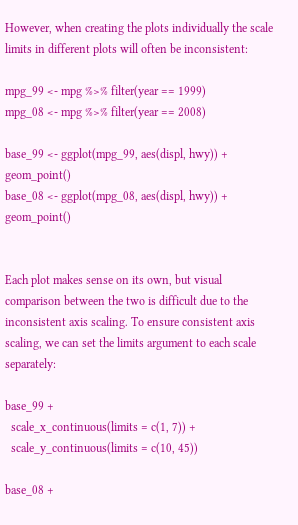However, when creating the plots individually the scale limits in different plots will often be inconsistent:

mpg_99 <- mpg %>% filter(year == 1999)
mpg_08 <- mpg %>% filter(year == 2008)

base_99 <- ggplot(mpg_99, aes(displ, hwy)) + geom_point()
base_08 <- ggplot(mpg_08, aes(displ, hwy)) + geom_point()


Each plot makes sense on its own, but visual comparison between the two is difficult due to the inconsistent axis scaling. To ensure consistent axis scaling, we can set the limits argument to each scale separately:

base_99 +
  scale_x_continuous(limits = c(1, 7)) +
  scale_y_continuous(limits = c(10, 45))

base_08 +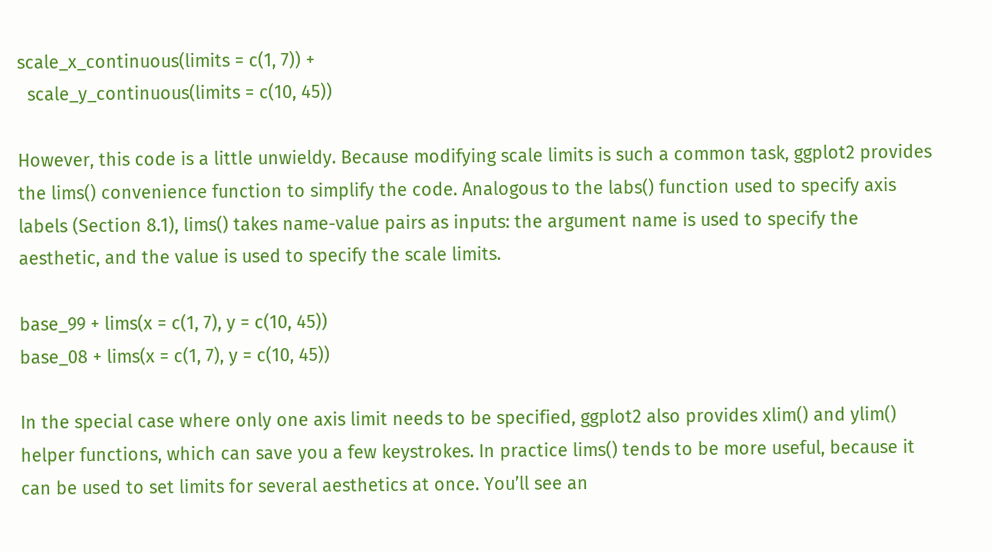scale_x_continuous(limits = c(1, 7)) +
  scale_y_continuous(limits = c(10, 45))

However, this code is a little unwieldy. Because modifying scale limits is such a common task, ggplot2 provides the lims() convenience function to simplify the code. Analogous to the labs() function used to specify axis labels (Section 8.1), lims() takes name-value pairs as inputs: the argument name is used to specify the aesthetic, and the value is used to specify the scale limits.

base_99 + lims(x = c(1, 7), y = c(10, 45))
base_08 + lims(x = c(1, 7), y = c(10, 45))

In the special case where only one axis limit needs to be specified, ggplot2 also provides xlim() and ylim() helper functions, which can save you a few keystrokes. In practice lims() tends to be more useful, because it can be used to set limits for several aesthetics at once. You’ll see an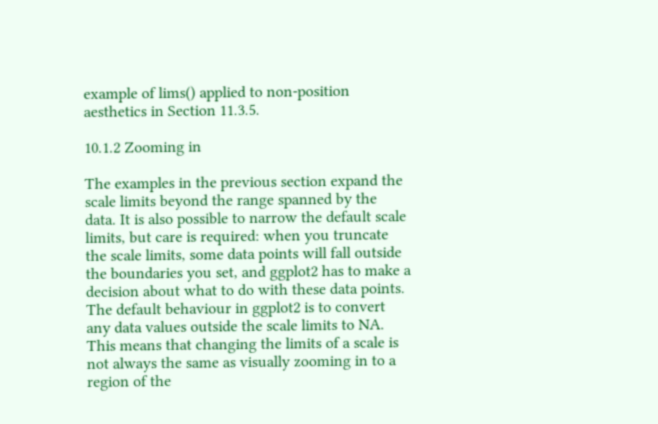example of lims() applied to non-position aesthetics in Section 11.3.5.

10.1.2 Zooming in

The examples in the previous section expand the scale limits beyond the range spanned by the data. It is also possible to narrow the default scale limits, but care is required: when you truncate the scale limits, some data points will fall outside the boundaries you set, and ggplot2 has to make a decision about what to do with these data points. The default behaviour in ggplot2 is to convert any data values outside the scale limits to NA. This means that changing the limits of a scale is not always the same as visually zooming in to a region of the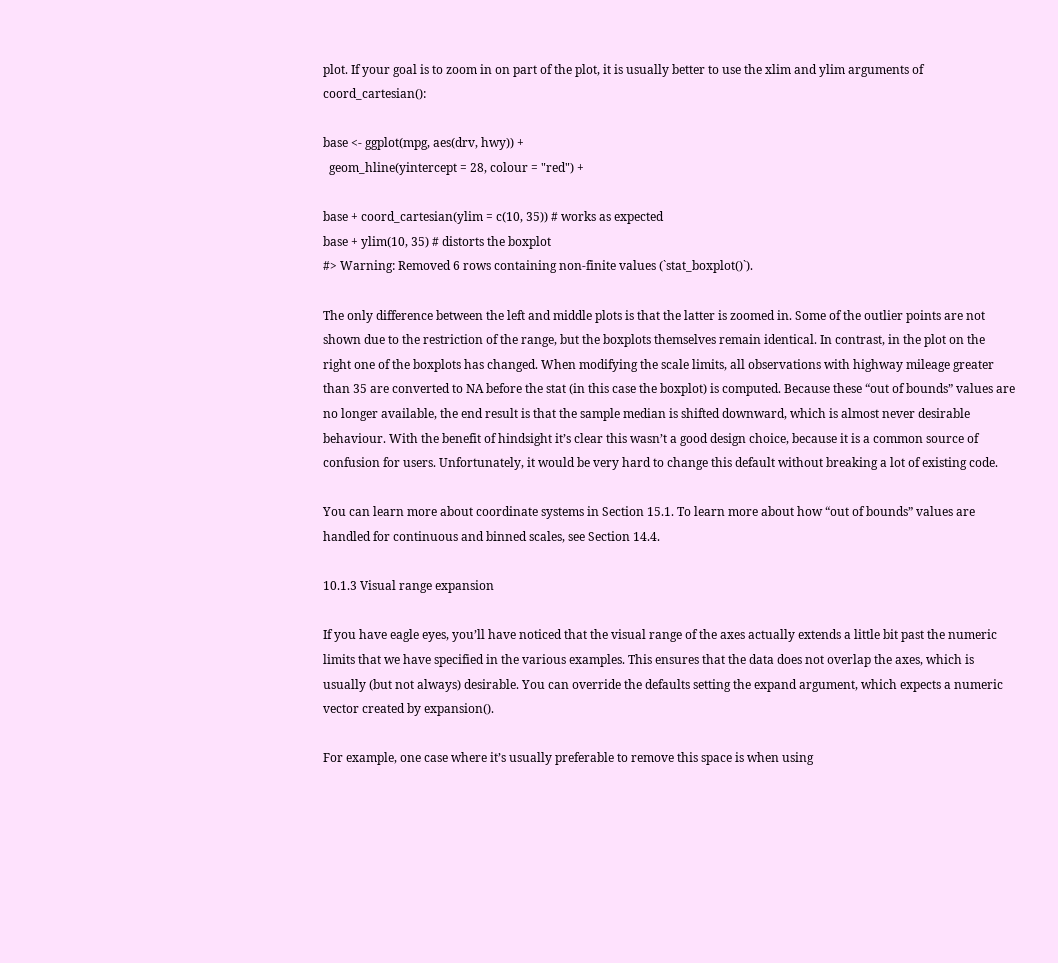plot. If your goal is to zoom in on part of the plot, it is usually better to use the xlim and ylim arguments of coord_cartesian():

base <- ggplot(mpg, aes(drv, hwy)) +
  geom_hline(yintercept = 28, colour = "red") +

base + coord_cartesian(ylim = c(10, 35)) # works as expected
base + ylim(10, 35) # distorts the boxplot
#> Warning: Removed 6 rows containing non-finite values (`stat_boxplot()`).

The only difference between the left and middle plots is that the latter is zoomed in. Some of the outlier points are not shown due to the restriction of the range, but the boxplots themselves remain identical. In contrast, in the plot on the right one of the boxplots has changed. When modifying the scale limits, all observations with highway mileage greater than 35 are converted to NA before the stat (in this case the boxplot) is computed. Because these “out of bounds” values are no longer available, the end result is that the sample median is shifted downward, which is almost never desirable behaviour. With the benefit of hindsight it’s clear this wasn’t a good design choice, because it is a common source of confusion for users. Unfortunately, it would be very hard to change this default without breaking a lot of existing code.

You can learn more about coordinate systems in Section 15.1. To learn more about how “out of bounds” values are handled for continuous and binned scales, see Section 14.4.

10.1.3 Visual range expansion

If you have eagle eyes, you’ll have noticed that the visual range of the axes actually extends a little bit past the numeric limits that we have specified in the various examples. This ensures that the data does not overlap the axes, which is usually (but not always) desirable. You can override the defaults setting the expand argument, which expects a numeric vector created by expansion().

For example, one case where it’s usually preferable to remove this space is when using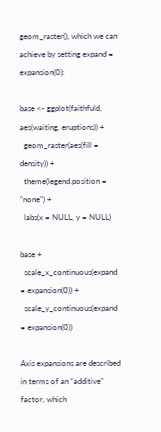geom_raster(), which we can achieve by setting expand = expansion(0):

base <- ggplot(faithfuld, aes(waiting, eruptions)) +
  geom_raster(aes(fill = density)) +
  theme(legend.position = "none") +
  labs(x = NULL, y = NULL)

base +
  scale_x_continuous(expand = expansion(0)) +
  scale_y_continuous(expand = expansion(0))

Axis expansions are described in terms of an “additive” factor, which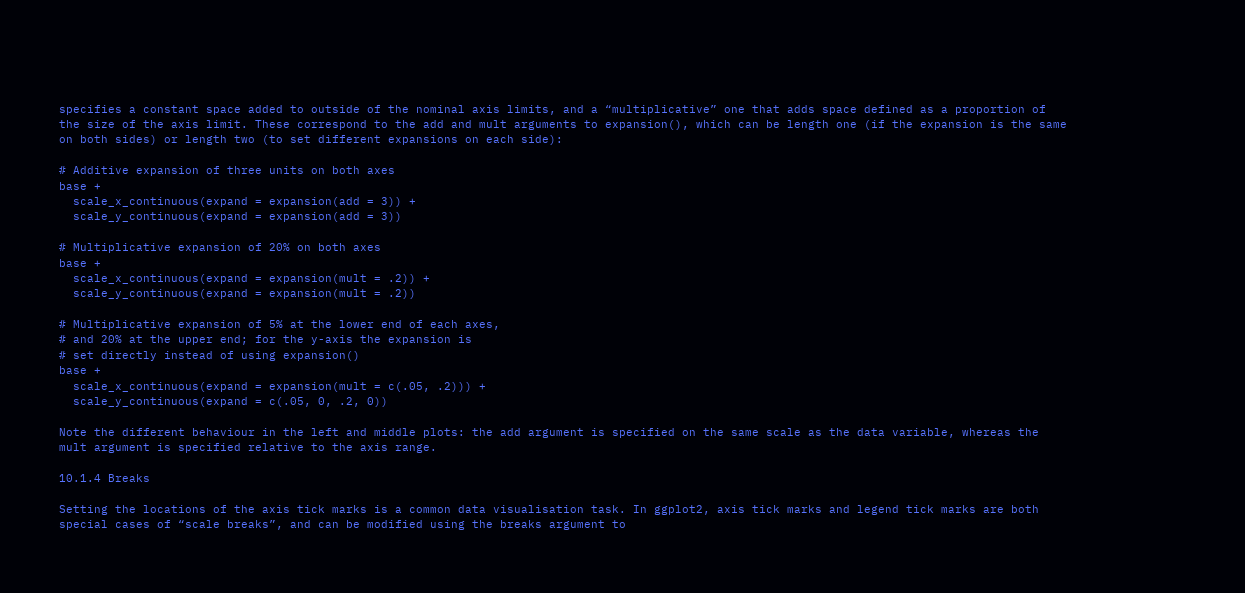specifies a constant space added to outside of the nominal axis limits, and a “multiplicative” one that adds space defined as a proportion of the size of the axis limit. These correspond to the add and mult arguments to expansion(), which can be length one (if the expansion is the same on both sides) or length two (to set different expansions on each side):

# Additive expansion of three units on both axes
base +
  scale_x_continuous(expand = expansion(add = 3)) +
  scale_y_continuous(expand = expansion(add = 3))

# Multiplicative expansion of 20% on both axes
base +
  scale_x_continuous(expand = expansion(mult = .2)) +
  scale_y_continuous(expand = expansion(mult = .2))

# Multiplicative expansion of 5% at the lower end of each axes,
# and 20% at the upper end; for the y-axis the expansion is
# set directly instead of using expansion()
base +
  scale_x_continuous(expand = expansion(mult = c(.05, .2))) +
  scale_y_continuous(expand = c(.05, 0, .2, 0))

Note the different behaviour in the left and middle plots: the add argument is specified on the same scale as the data variable, whereas the mult argument is specified relative to the axis range.

10.1.4 Breaks

Setting the locations of the axis tick marks is a common data visualisation task. In ggplot2, axis tick marks and legend tick marks are both special cases of “scale breaks”, and can be modified using the breaks argument to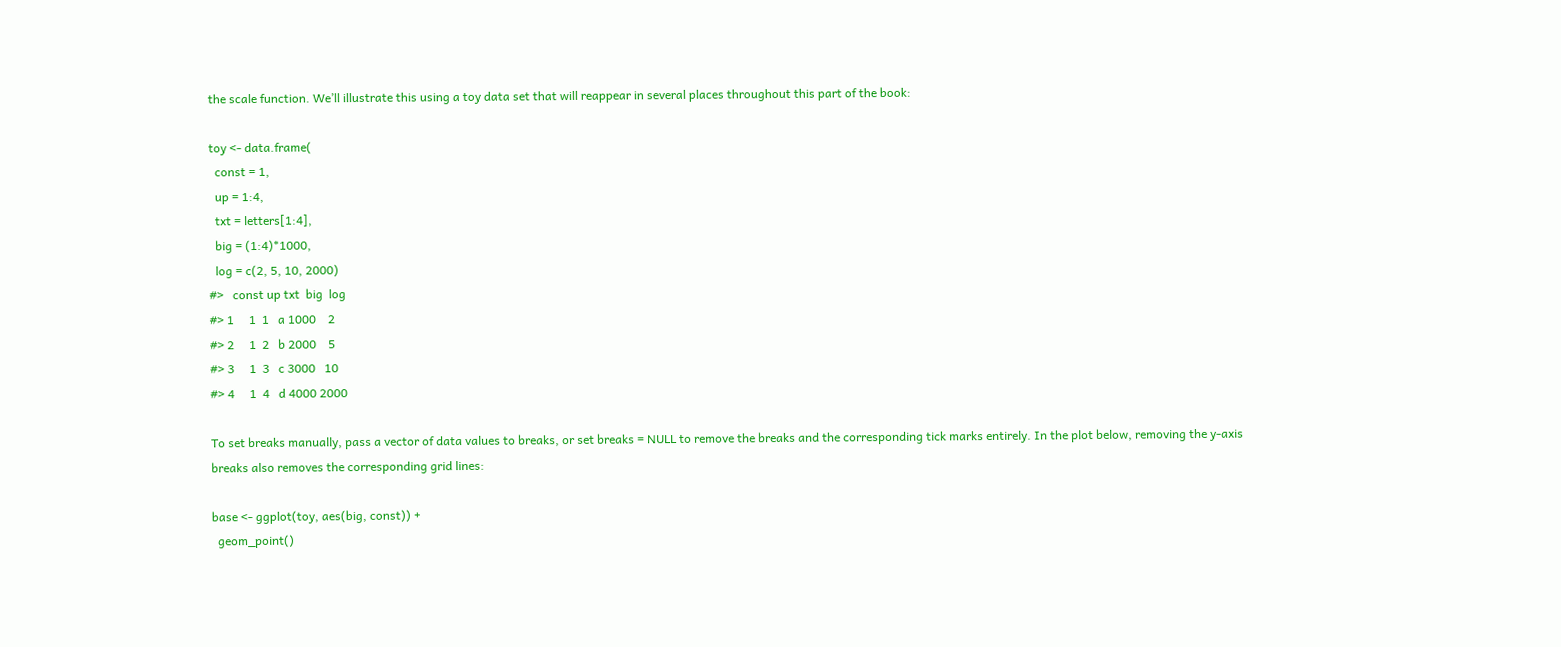the scale function. We’ll illustrate this using a toy data set that will reappear in several places throughout this part of the book:

toy <- data.frame(
  const = 1,
  up = 1:4,
  txt = letters[1:4],
  big = (1:4)*1000,
  log = c(2, 5, 10, 2000)
#>   const up txt  big  log
#> 1     1  1   a 1000    2
#> 2     1  2   b 2000    5
#> 3     1  3   c 3000   10
#> 4     1  4   d 4000 2000

To set breaks manually, pass a vector of data values to breaks, or set breaks = NULL to remove the breaks and the corresponding tick marks entirely. In the plot below, removing the y-axis breaks also removes the corresponding grid lines:

base <- ggplot(toy, aes(big, const)) +
  geom_point()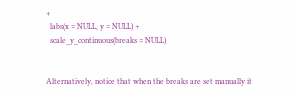+
  labs(x = NULL, y = NULL) +
  scale_y_continuous(breaks = NULL)


Alternatively, notice that when the breaks are set manually it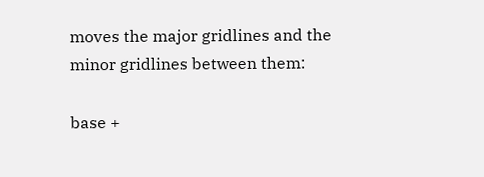moves the major gridlines and the minor gridlines between them:

base +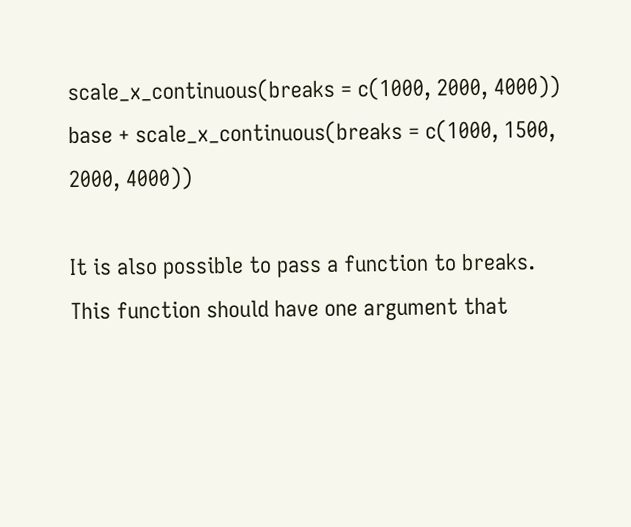scale_x_continuous(breaks = c(1000, 2000, 4000))
base + scale_x_continuous(breaks = c(1000, 1500, 2000, 4000))

It is also possible to pass a function to breaks. This function should have one argument that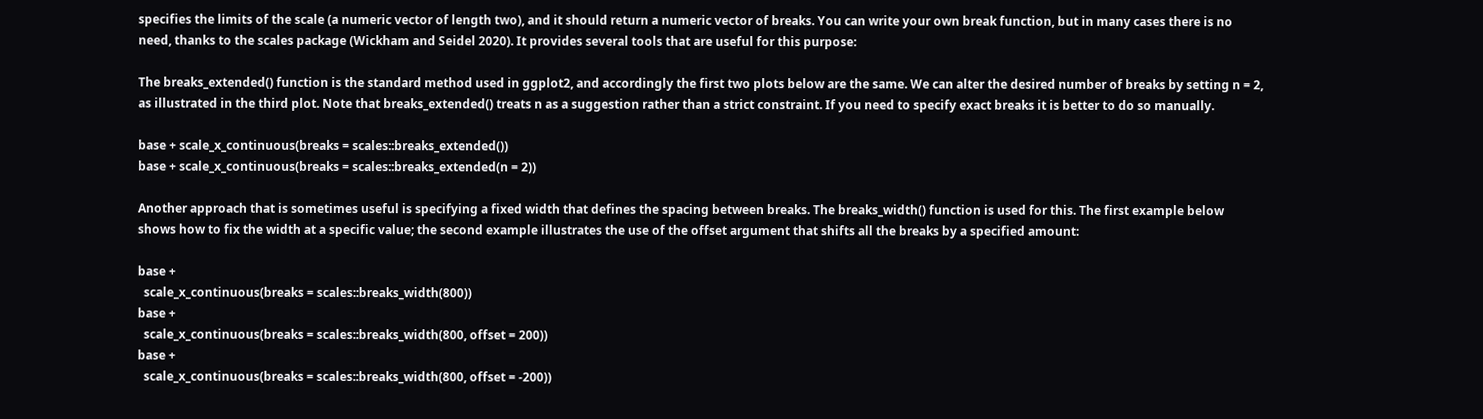specifies the limits of the scale (a numeric vector of length two), and it should return a numeric vector of breaks. You can write your own break function, but in many cases there is no need, thanks to the scales package (Wickham and Seidel 2020). It provides several tools that are useful for this purpose:

The breaks_extended() function is the standard method used in ggplot2, and accordingly the first two plots below are the same. We can alter the desired number of breaks by setting n = 2, as illustrated in the third plot. Note that breaks_extended() treats n as a suggestion rather than a strict constraint. If you need to specify exact breaks it is better to do so manually.

base + scale_x_continuous(breaks = scales::breaks_extended())
base + scale_x_continuous(breaks = scales::breaks_extended(n = 2))

Another approach that is sometimes useful is specifying a fixed width that defines the spacing between breaks. The breaks_width() function is used for this. The first example below shows how to fix the width at a specific value; the second example illustrates the use of the offset argument that shifts all the breaks by a specified amount:

base +
  scale_x_continuous(breaks = scales::breaks_width(800))
base +
  scale_x_continuous(breaks = scales::breaks_width(800, offset = 200))
base +
  scale_x_continuous(breaks = scales::breaks_width(800, offset = -200))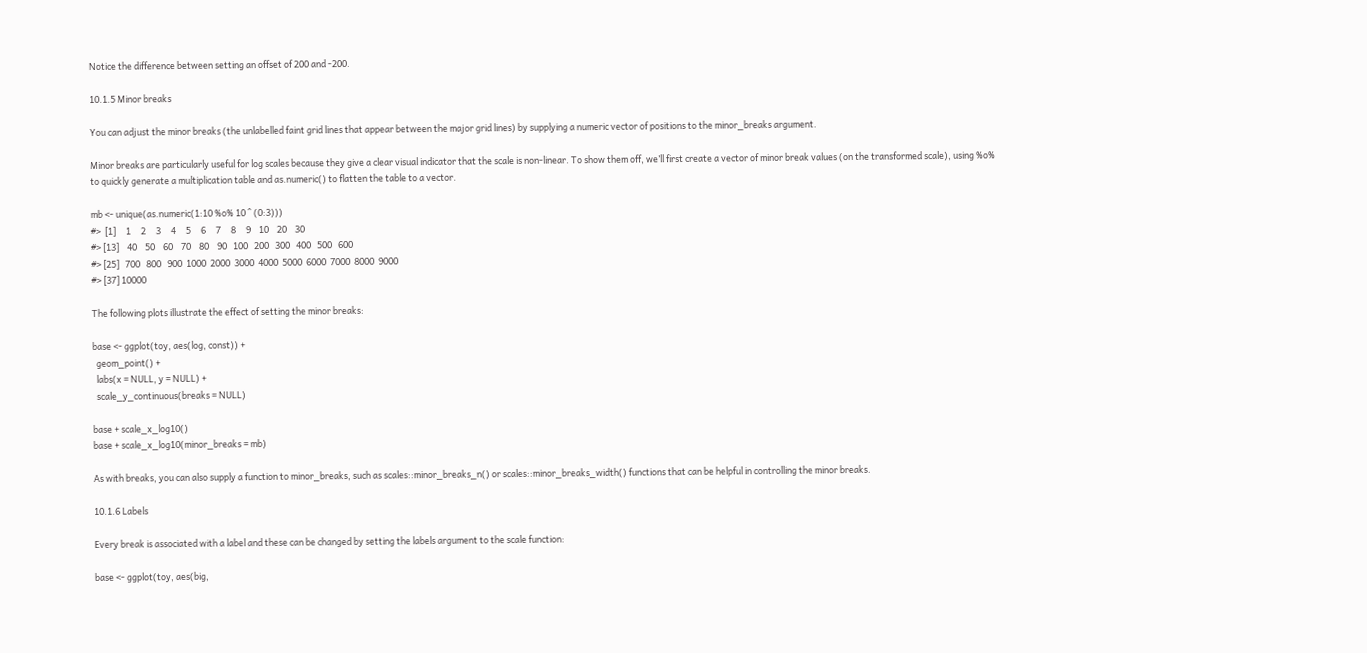Notice the difference between setting an offset of 200 and -200.

10.1.5 Minor breaks

You can adjust the minor breaks (the unlabelled faint grid lines that appear between the major grid lines) by supplying a numeric vector of positions to the minor_breaks argument.

Minor breaks are particularly useful for log scales because they give a clear visual indicator that the scale is non-linear. To show them off, we’ll first create a vector of minor break values (on the transformed scale), using %o% to quickly generate a multiplication table and as.numeric() to flatten the table to a vector.

mb <- unique(as.numeric(1:10 %o% 10 ^ (0:3)))
#>  [1]     1     2     3     4     5     6     7     8     9    10    20    30
#> [13]    40    50    60    70    80    90   100   200   300   400   500   600
#> [25]   700   800   900  1000  2000  3000  4000  5000  6000  7000  8000  9000
#> [37] 10000

The following plots illustrate the effect of setting the minor breaks:

base <- ggplot(toy, aes(log, const)) +
  geom_point() +
  labs(x = NULL, y = NULL) +
  scale_y_continuous(breaks = NULL)

base + scale_x_log10()
base + scale_x_log10(minor_breaks = mb)

As with breaks, you can also supply a function to minor_breaks, such as scales::minor_breaks_n() or scales::minor_breaks_width() functions that can be helpful in controlling the minor breaks.

10.1.6 Labels

Every break is associated with a label and these can be changed by setting the labels argument to the scale function:

base <- ggplot(toy, aes(big,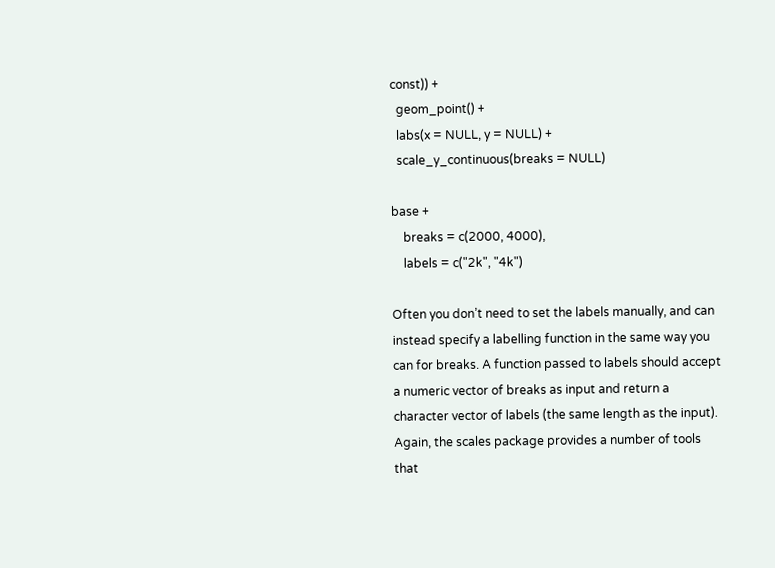const)) +
  geom_point() +
  labs(x = NULL, y = NULL) +
  scale_y_continuous(breaks = NULL)

base +
    breaks = c(2000, 4000),
    labels = c("2k", "4k")

Often you don’t need to set the labels manually, and can instead specify a labelling function in the same way you can for breaks. A function passed to labels should accept a numeric vector of breaks as input and return a character vector of labels (the same length as the input). Again, the scales package provides a number of tools that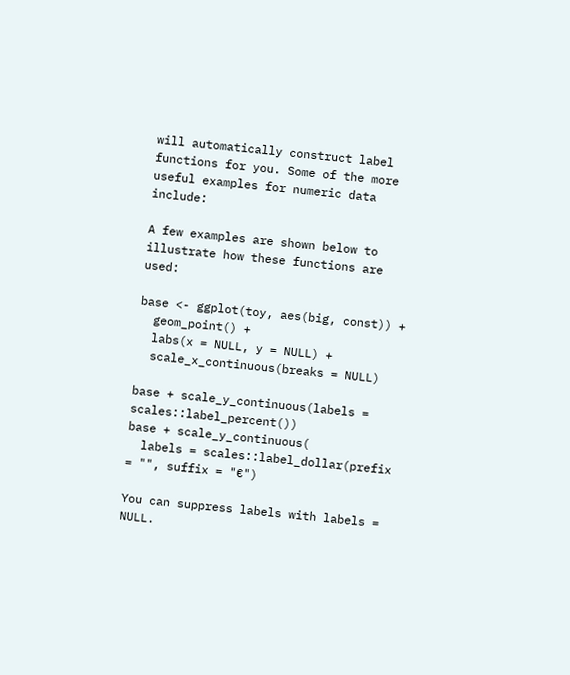will automatically construct label functions for you. Some of the more useful examples for numeric data include:

A few examples are shown below to illustrate how these functions are used:

base <- ggplot(toy, aes(big, const)) +
  geom_point() +
  labs(x = NULL, y = NULL) +
  scale_x_continuous(breaks = NULL)

base + scale_y_continuous(labels = scales::label_percent())
base + scale_y_continuous(
  labels = scales::label_dollar(prefix = "", suffix = "€")

You can suppress labels with labels = NULL.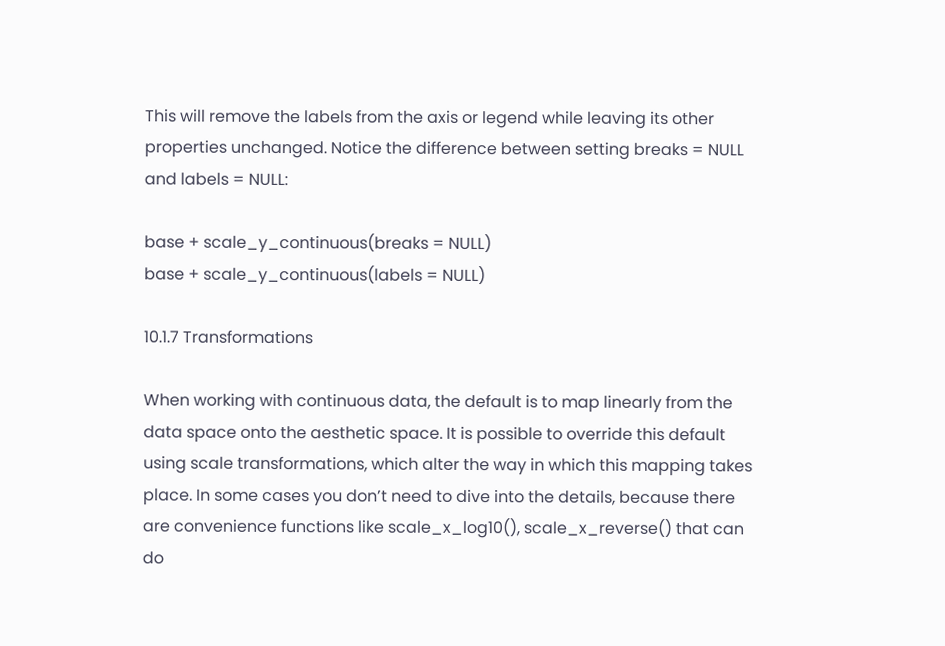This will remove the labels from the axis or legend while leaving its other properties unchanged. Notice the difference between setting breaks = NULL and labels = NULL:

base + scale_y_continuous(breaks = NULL)
base + scale_y_continuous(labels = NULL)

10.1.7 Transformations

When working with continuous data, the default is to map linearly from the data space onto the aesthetic space. It is possible to override this default using scale transformations, which alter the way in which this mapping takes place. In some cases you don’t need to dive into the details, because there are convenience functions like scale_x_log10(), scale_x_reverse() that can do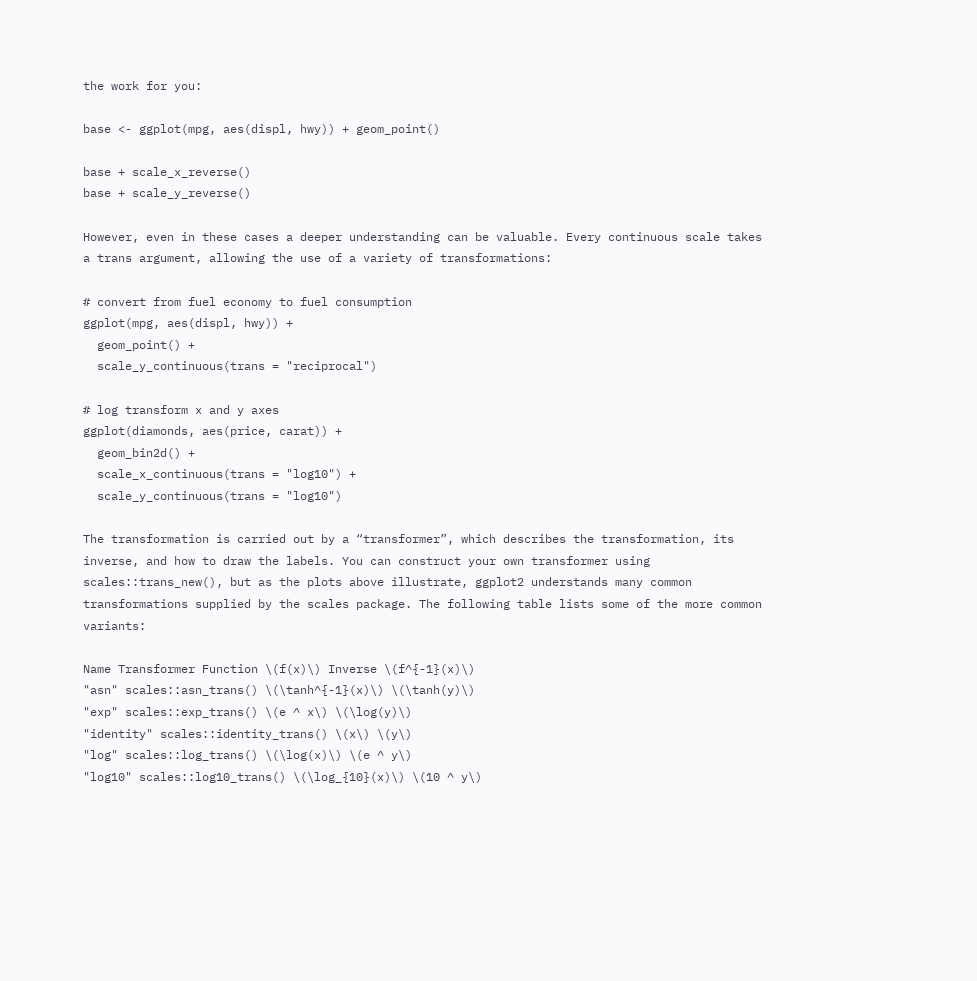the work for you:

base <- ggplot(mpg, aes(displ, hwy)) + geom_point()

base + scale_x_reverse()
base + scale_y_reverse()

However, even in these cases a deeper understanding can be valuable. Every continuous scale takes a trans argument, allowing the use of a variety of transformations:

# convert from fuel economy to fuel consumption
ggplot(mpg, aes(displ, hwy)) +
  geom_point() +
  scale_y_continuous(trans = "reciprocal")

# log transform x and y axes
ggplot(diamonds, aes(price, carat)) +
  geom_bin2d() +
  scale_x_continuous(trans = "log10") +
  scale_y_continuous(trans = "log10")

The transformation is carried out by a “transformer”, which describes the transformation, its inverse, and how to draw the labels. You can construct your own transformer using scales::trans_new(), but as the plots above illustrate, ggplot2 understands many common transformations supplied by the scales package. The following table lists some of the more common variants:

Name Transformer Function \(f(x)\) Inverse \(f^{-1}(x)\)
"asn" scales::asn_trans() \(\tanh^{-1}(x)\) \(\tanh(y)\)
"exp" scales::exp_trans() \(e ^ x\) \(\log(y)\)
"identity" scales::identity_trans() \(x\) \(y\)
"log" scales::log_trans() \(\log(x)\) \(e ^ y\)
"log10" scales::log10_trans() \(\log_{10}(x)\) \(10 ^ y\)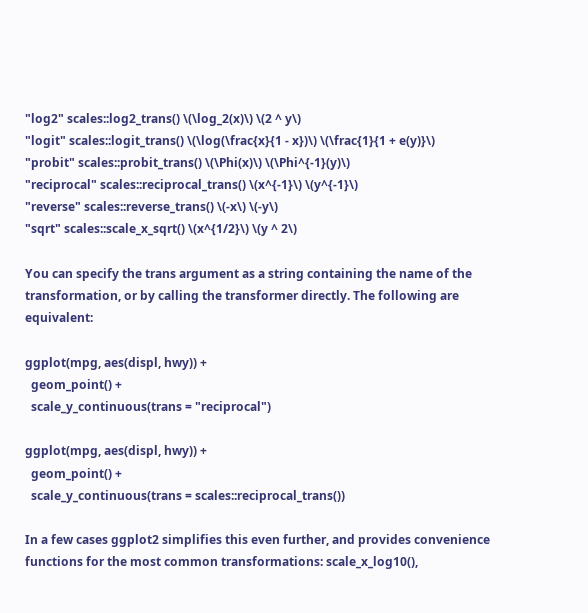"log2" scales::log2_trans() \(\log_2(x)\) \(2 ^ y\)
"logit" scales::logit_trans() \(\log(\frac{x}{1 - x})\) \(\frac{1}{1 + e(y)}\)
"probit" scales::probit_trans() \(\Phi(x)\) \(\Phi^{-1}(y)\)
"reciprocal" scales::reciprocal_trans() \(x^{-1}\) \(y^{-1}\)
"reverse" scales::reverse_trans() \(-x\) \(-y\)
"sqrt" scales::scale_x_sqrt() \(x^{1/2}\) \(y ^ 2\)

You can specify the trans argument as a string containing the name of the transformation, or by calling the transformer directly. The following are equivalent:

ggplot(mpg, aes(displ, hwy)) +
  geom_point() +
  scale_y_continuous(trans = "reciprocal")

ggplot(mpg, aes(displ, hwy)) +
  geom_point() +
  scale_y_continuous(trans = scales::reciprocal_trans())

In a few cases ggplot2 simplifies this even further, and provides convenience functions for the most common transformations: scale_x_log10(),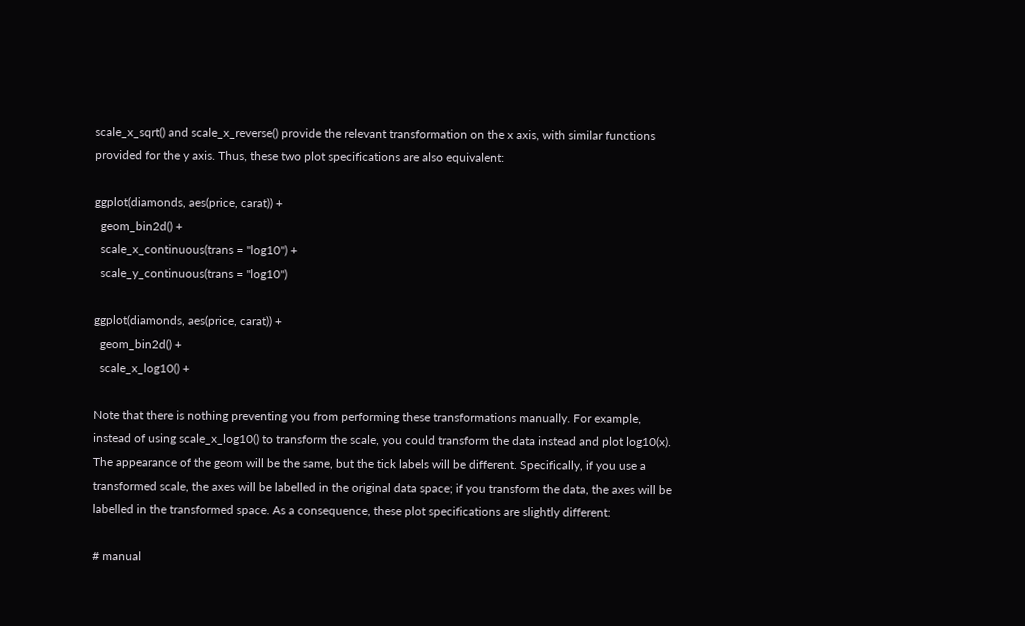scale_x_sqrt() and scale_x_reverse() provide the relevant transformation on the x axis, with similar functions provided for the y axis. Thus, these two plot specifications are also equivalent:

ggplot(diamonds, aes(price, carat)) +
  geom_bin2d() +
  scale_x_continuous(trans = "log10") +
  scale_y_continuous(trans = "log10")

ggplot(diamonds, aes(price, carat)) +
  geom_bin2d() +
  scale_x_log10() +

Note that there is nothing preventing you from performing these transformations manually. For example, instead of using scale_x_log10() to transform the scale, you could transform the data instead and plot log10(x). The appearance of the geom will be the same, but the tick labels will be different. Specifically, if you use a transformed scale, the axes will be labelled in the original data space; if you transform the data, the axes will be labelled in the transformed space. As a consequence, these plot specifications are slightly different:

# manual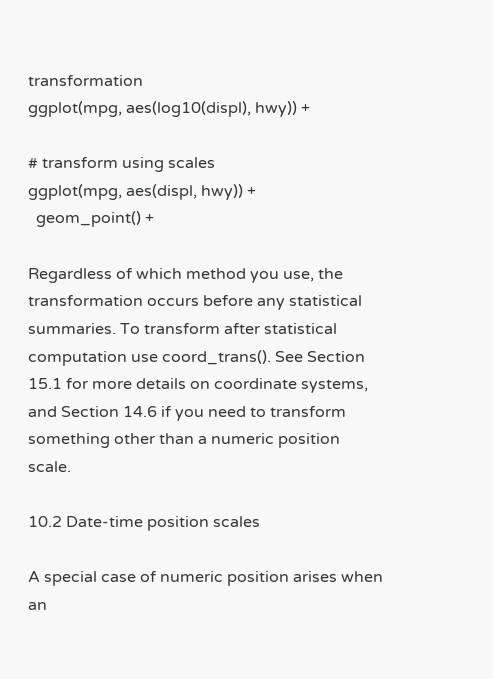transformation
ggplot(mpg, aes(log10(displ), hwy)) +

# transform using scales
ggplot(mpg, aes(displ, hwy)) +
  geom_point() +

Regardless of which method you use, the transformation occurs before any statistical summaries. To transform after statistical computation use coord_trans(). See Section 15.1 for more details on coordinate systems, and Section 14.6 if you need to transform something other than a numeric position scale.

10.2 Date-time position scales

A special case of numeric position arises when an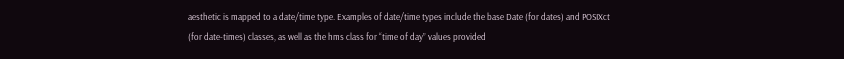aesthetic is mapped to a date/time type. Examples of date/time types include the base Date (for dates) and POSIXct (for date-times) classes, as well as the hms class for “time of day” values provided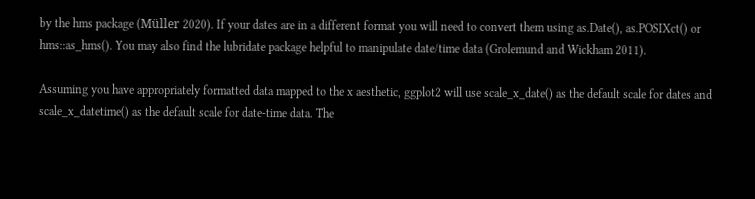by the hms package (Müller 2020). If your dates are in a different format you will need to convert them using as.Date(), as.POSIXct() or hms::as_hms(). You may also find the lubridate package helpful to manipulate date/time data (Grolemund and Wickham 2011).

Assuming you have appropriately formatted data mapped to the x aesthetic, ggplot2 will use scale_x_date() as the default scale for dates and scale_x_datetime() as the default scale for date-time data. The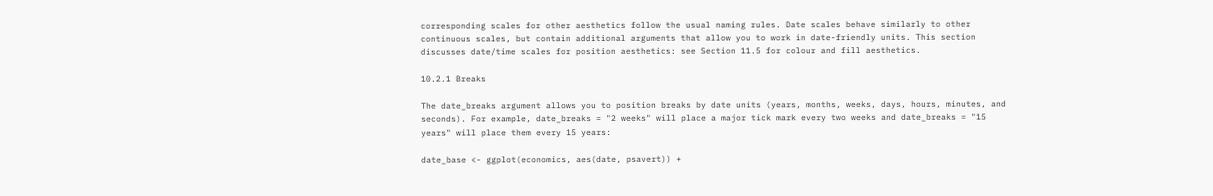corresponding scales for other aesthetics follow the usual naming rules. Date scales behave similarly to other continuous scales, but contain additional arguments that allow you to work in date-friendly units. This section discusses date/time scales for position aesthetics: see Section 11.5 for colour and fill aesthetics.

10.2.1 Breaks

The date_breaks argument allows you to position breaks by date units (years, months, weeks, days, hours, minutes, and seconds). For example, date_breaks = "2 weeks" will place a major tick mark every two weeks and date_breaks = "15 years" will place them every 15 years:

date_base <- ggplot(economics, aes(date, psavert)) +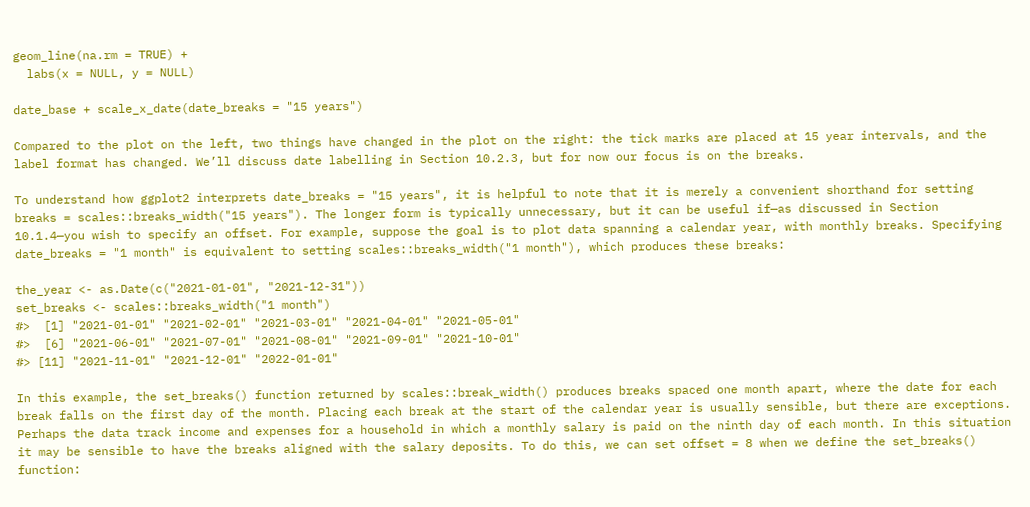geom_line(na.rm = TRUE) +
  labs(x = NULL, y = NULL)

date_base + scale_x_date(date_breaks = "15 years")

Compared to the plot on the left, two things have changed in the plot on the right: the tick marks are placed at 15 year intervals, and the label format has changed. We’ll discuss date labelling in Section 10.2.3, but for now our focus is on the breaks.

To understand how ggplot2 interprets date_breaks = "15 years", it is helpful to note that it is merely a convenient shorthand for setting breaks = scales::breaks_width("15 years"). The longer form is typically unnecessary, but it can be useful if—as discussed in Section 10.1.4—you wish to specify an offset. For example, suppose the goal is to plot data spanning a calendar year, with monthly breaks. Specifying date_breaks = "1 month" is equivalent to setting scales::breaks_width("1 month"), which produces these breaks:

the_year <- as.Date(c("2021-01-01", "2021-12-31"))
set_breaks <- scales::breaks_width("1 month")
#>  [1] "2021-01-01" "2021-02-01" "2021-03-01" "2021-04-01" "2021-05-01"
#>  [6] "2021-06-01" "2021-07-01" "2021-08-01" "2021-09-01" "2021-10-01"
#> [11] "2021-11-01" "2021-12-01" "2022-01-01"

In this example, the set_breaks() function returned by scales::break_width() produces breaks spaced one month apart, where the date for each break falls on the first day of the month. Placing each break at the start of the calendar year is usually sensible, but there are exceptions. Perhaps the data track income and expenses for a household in which a monthly salary is paid on the ninth day of each month. In this situation it may be sensible to have the breaks aligned with the salary deposits. To do this, we can set offset = 8 when we define the set_breaks() function: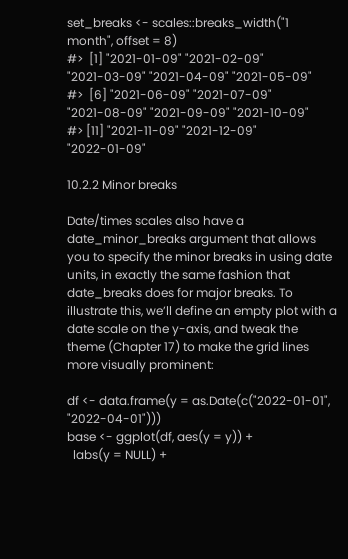set_breaks <- scales::breaks_width("1 month", offset = 8)
#>  [1] "2021-01-09" "2021-02-09" "2021-03-09" "2021-04-09" "2021-05-09"
#>  [6] "2021-06-09" "2021-07-09" "2021-08-09" "2021-09-09" "2021-10-09"
#> [11] "2021-11-09" "2021-12-09" "2022-01-09"

10.2.2 Minor breaks

Date/times scales also have a date_minor_breaks argument that allows you to specify the minor breaks in using date units, in exactly the same fashion that date_breaks does for major breaks. To illustrate this, we’ll define an empty plot with a date scale on the y-axis, and tweak the theme (Chapter 17) to make the grid lines more visually prominent:

df <- data.frame(y = as.Date(c("2022-01-01", "2022-04-01")))
base <- ggplot(df, aes(y = y)) +
  labs(y = NULL) +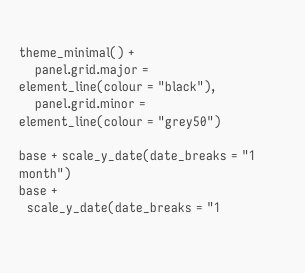theme_minimal() +
    panel.grid.major = element_line(colour = "black"),
    panel.grid.minor = element_line(colour = "grey50")

base + scale_y_date(date_breaks = "1 month")
base +
  scale_y_date(date_breaks = "1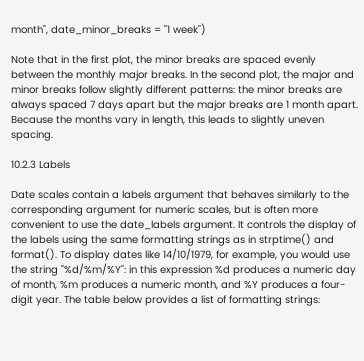month", date_minor_breaks = "1 week")

Note that in the first plot, the minor breaks are spaced evenly between the monthly major breaks. In the second plot, the major and minor breaks follow slightly different patterns: the minor breaks are always spaced 7 days apart but the major breaks are 1 month apart. Because the months vary in length, this leads to slightly uneven spacing.

10.2.3 Labels

Date scales contain a labels argument that behaves similarly to the corresponding argument for numeric scales, but is often more convenient to use the date_labels argument. It controls the display of the labels using the same formatting strings as in strptime() and format(). To display dates like 14/10/1979, for example, you would use the string "%d/%m/%Y": in this expression %d produces a numeric day of month, %m produces a numeric month, and %Y produces a four-digit year. The table below provides a list of formatting strings: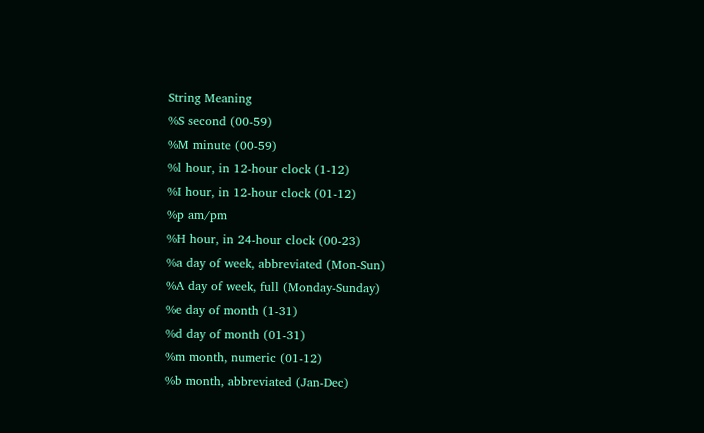String Meaning
%S second (00-59)
%M minute (00-59)
%l hour, in 12-hour clock (1-12)
%I hour, in 12-hour clock (01-12)
%p am/pm
%H hour, in 24-hour clock (00-23)
%a day of week, abbreviated (Mon-Sun)
%A day of week, full (Monday-Sunday)
%e day of month (1-31)
%d day of month (01-31)
%m month, numeric (01-12)
%b month, abbreviated (Jan-Dec)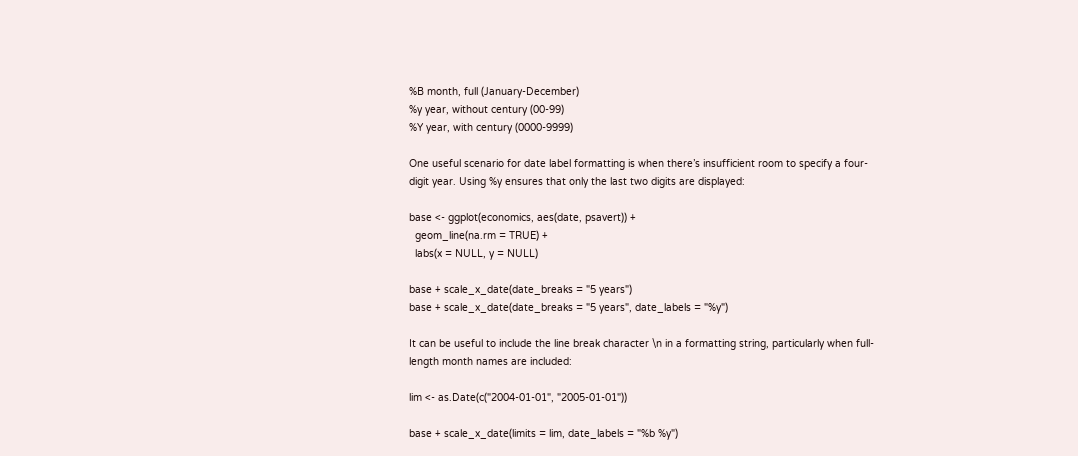%B month, full (January-December)
%y year, without century (00-99)
%Y year, with century (0000-9999)

One useful scenario for date label formatting is when there’s insufficient room to specify a four-digit year. Using %y ensures that only the last two digits are displayed:

base <- ggplot(economics, aes(date, psavert)) +
  geom_line(na.rm = TRUE) +
  labs(x = NULL, y = NULL)

base + scale_x_date(date_breaks = "5 years")
base + scale_x_date(date_breaks = "5 years", date_labels = "%y")

It can be useful to include the line break character \n in a formatting string, particularly when full-length month names are included:

lim <- as.Date(c("2004-01-01", "2005-01-01"))

base + scale_x_date(limits = lim, date_labels = "%b %y")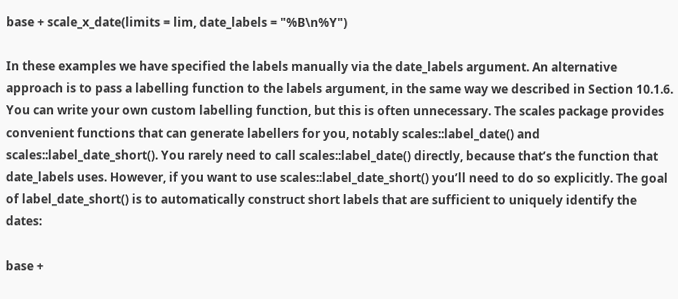base + scale_x_date(limits = lim, date_labels = "%B\n%Y")

In these examples we have specified the labels manually via the date_labels argument. An alternative approach is to pass a labelling function to the labels argument, in the same way we described in Section 10.1.6. You can write your own custom labelling function, but this is often unnecessary. The scales package provides convenient functions that can generate labellers for you, notably scales::label_date() and scales::label_date_short(). You rarely need to call scales::label_date() directly, because that’s the function that date_labels uses. However, if you want to use scales::label_date_short() you’ll need to do so explicitly. The goal of label_date_short() is to automatically construct short labels that are sufficient to uniquely identify the dates:

base +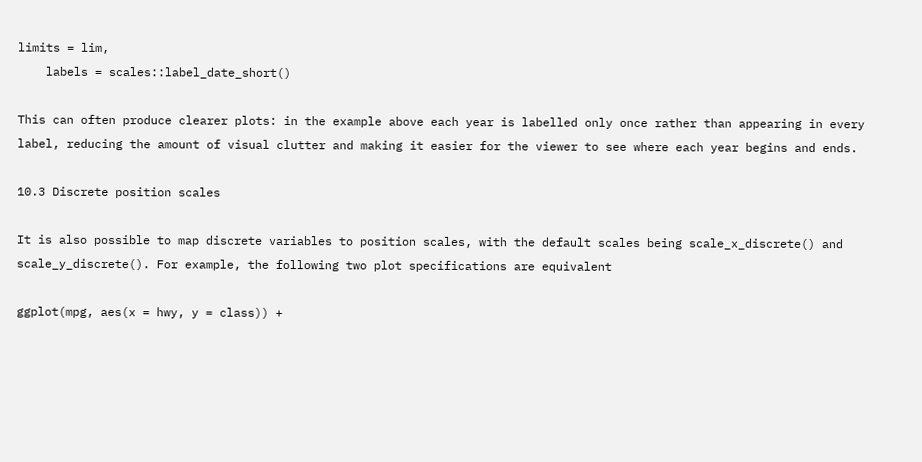limits = lim,
    labels = scales::label_date_short()

This can often produce clearer plots: in the example above each year is labelled only once rather than appearing in every label, reducing the amount of visual clutter and making it easier for the viewer to see where each year begins and ends.

10.3 Discrete position scales

It is also possible to map discrete variables to position scales, with the default scales being scale_x_discrete() and scale_y_discrete(). For example, the following two plot specifications are equivalent

ggplot(mpg, aes(x = hwy, y = class)) +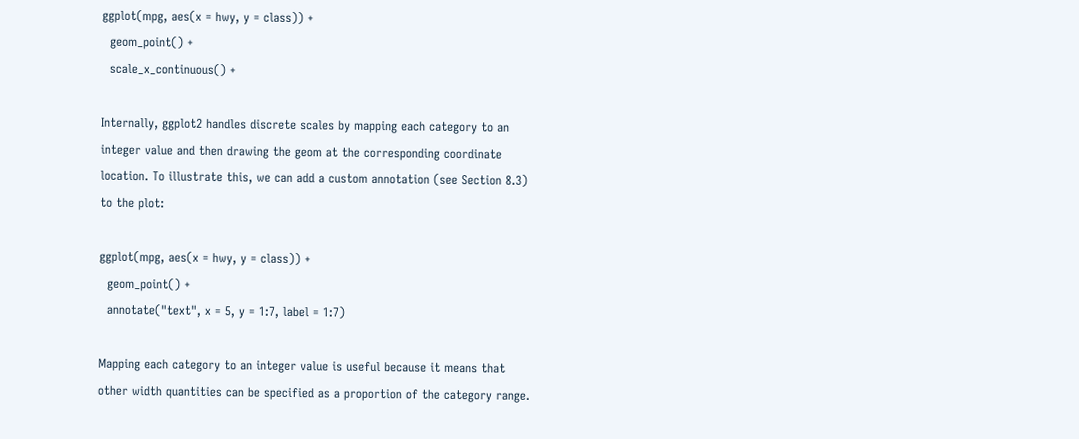ggplot(mpg, aes(x = hwy, y = class)) +
  geom_point() +
  scale_x_continuous() +

Internally, ggplot2 handles discrete scales by mapping each category to an integer value and then drawing the geom at the corresponding coordinate location. To illustrate this, we can add a custom annotation (see Section 8.3) to the plot:

ggplot(mpg, aes(x = hwy, y = class)) +
  geom_point() +
  annotate("text", x = 5, y = 1:7, label = 1:7)

Mapping each category to an integer value is useful because it means that other width quantities can be specified as a proportion of the category range.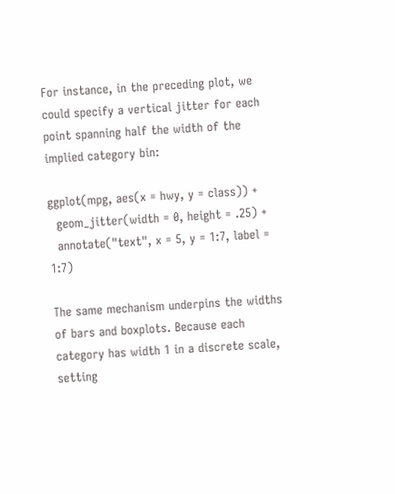For instance, in the preceding plot, we could specify a vertical jitter for each point spanning half the width of the implied category bin:

ggplot(mpg, aes(x = hwy, y = class)) +
  geom_jitter(width = 0, height = .25) +
  annotate("text", x = 5, y = 1:7, label = 1:7)

The same mechanism underpins the widths of bars and boxplots. Because each category has width 1 in a discrete scale, setting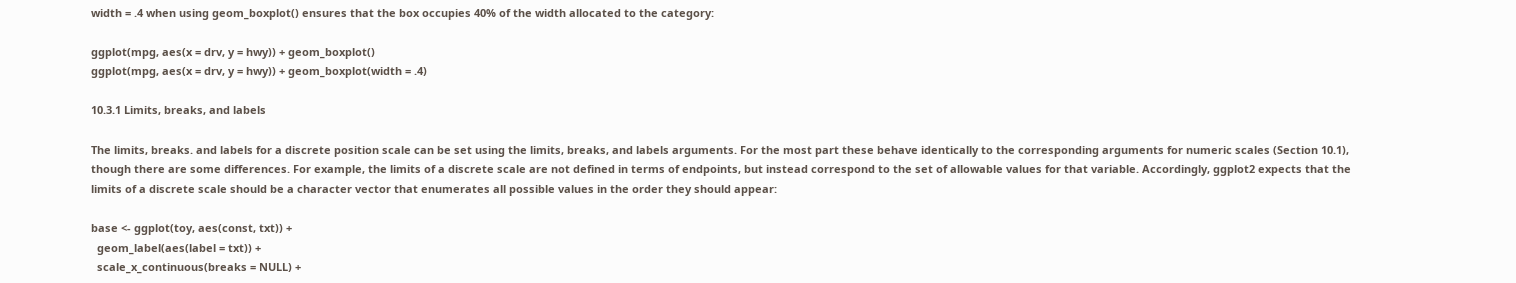width = .4 when using geom_boxplot() ensures that the box occupies 40% of the width allocated to the category:

ggplot(mpg, aes(x = drv, y = hwy)) + geom_boxplot()
ggplot(mpg, aes(x = drv, y = hwy)) + geom_boxplot(width = .4)

10.3.1 Limits, breaks, and labels

The limits, breaks. and labels for a discrete position scale can be set using the limits, breaks, and labels arguments. For the most part these behave identically to the corresponding arguments for numeric scales (Section 10.1), though there are some differences. For example, the limits of a discrete scale are not defined in terms of endpoints, but instead correspond to the set of allowable values for that variable. Accordingly, ggplot2 expects that the limits of a discrete scale should be a character vector that enumerates all possible values in the order they should appear:

base <- ggplot(toy, aes(const, txt)) +
  geom_label(aes(label = txt)) +
  scale_x_continuous(breaks = NULL) +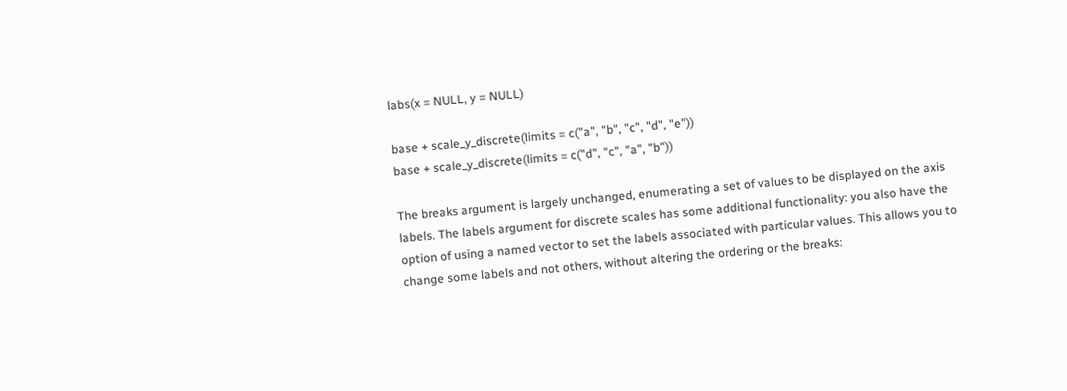labs(x = NULL, y = NULL)

base + scale_y_discrete(limits = c("a", "b", "c", "d", "e"))
base + scale_y_discrete(limits = c("d", "c", "a", "b"))

The breaks argument is largely unchanged, enumerating a set of values to be displayed on the axis labels. The labels argument for discrete scales has some additional functionality: you also have the option of using a named vector to set the labels associated with particular values. This allows you to change some labels and not others, without altering the ordering or the breaks: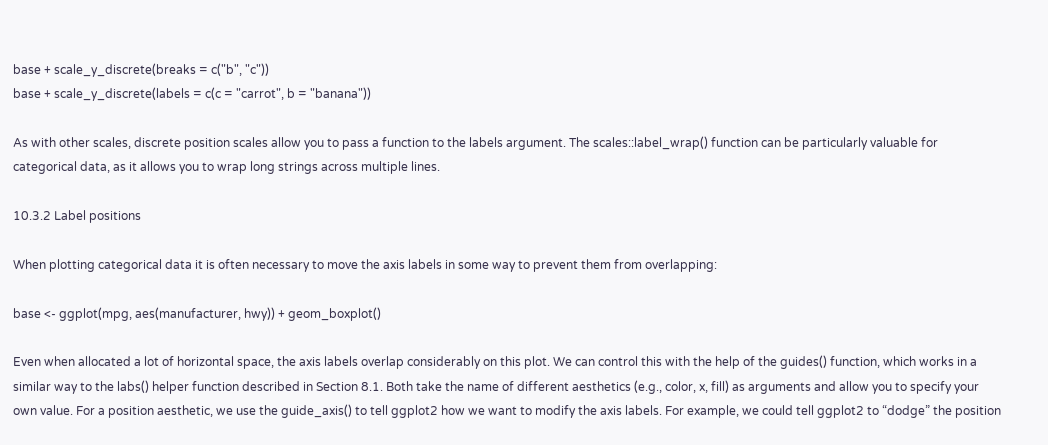base + scale_y_discrete(breaks = c("b", "c"))
base + scale_y_discrete(labels = c(c = "carrot", b = "banana"))

As with other scales, discrete position scales allow you to pass a function to the labels argument. The scales::label_wrap() function can be particularly valuable for categorical data, as it allows you to wrap long strings across multiple lines.

10.3.2 Label positions

When plotting categorical data it is often necessary to move the axis labels in some way to prevent them from overlapping:

base <- ggplot(mpg, aes(manufacturer, hwy)) + geom_boxplot()

Even when allocated a lot of horizontal space, the axis labels overlap considerably on this plot. We can control this with the help of the guides() function, which works in a similar way to the labs() helper function described in Section 8.1. Both take the name of different aesthetics (e.g., color, x, fill) as arguments and allow you to specify your own value. For a position aesthetic, we use the guide_axis() to tell ggplot2 how we want to modify the axis labels. For example, we could tell ggplot2 to “dodge” the position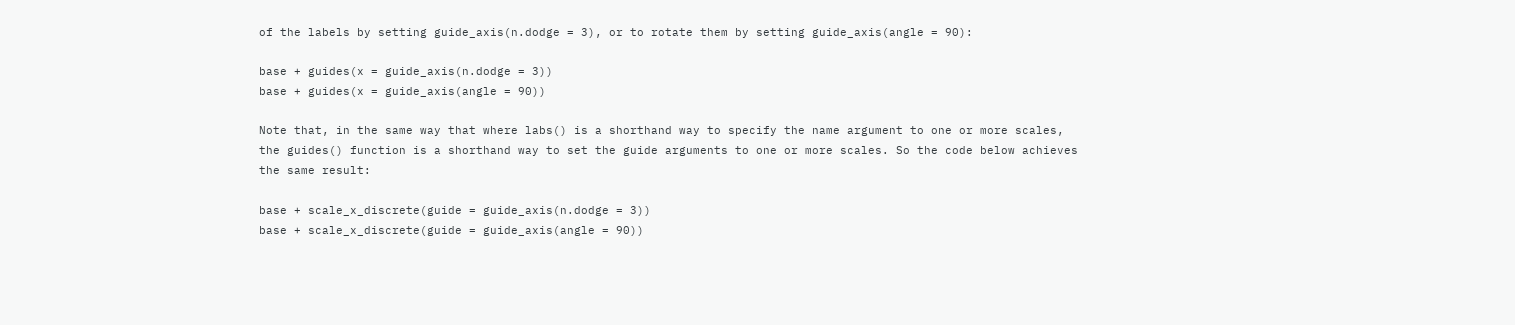of the labels by setting guide_axis(n.dodge = 3), or to rotate them by setting guide_axis(angle = 90):

base + guides(x = guide_axis(n.dodge = 3))
base + guides(x = guide_axis(angle = 90))

Note that, in the same way that where labs() is a shorthand way to specify the name argument to one or more scales, the guides() function is a shorthand way to set the guide arguments to one or more scales. So the code below achieves the same result:

base + scale_x_discrete(guide = guide_axis(n.dodge = 3))
base + scale_x_discrete(guide = guide_axis(angle = 90))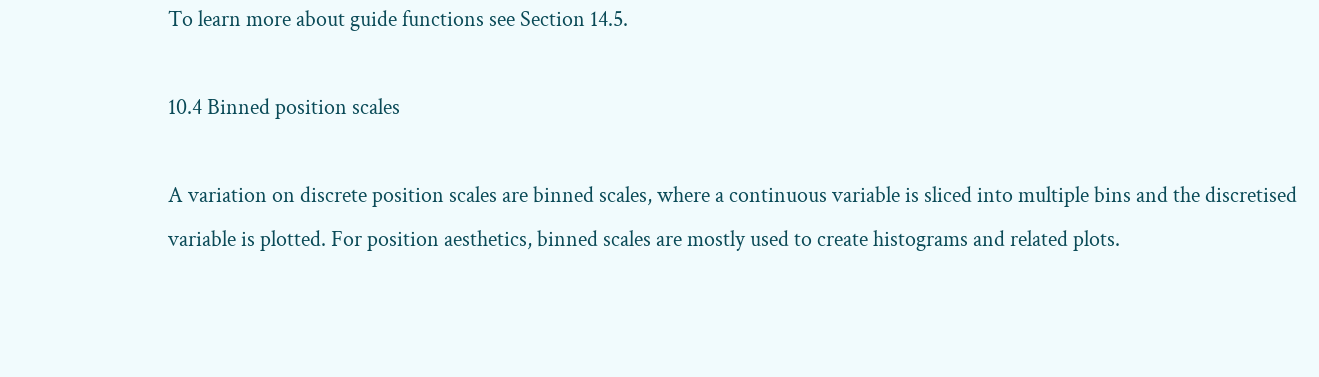To learn more about guide functions see Section 14.5.

10.4 Binned position scales

A variation on discrete position scales are binned scales, where a continuous variable is sliced into multiple bins and the discretised variable is plotted. For position aesthetics, binned scales are mostly used to create histograms and related plots.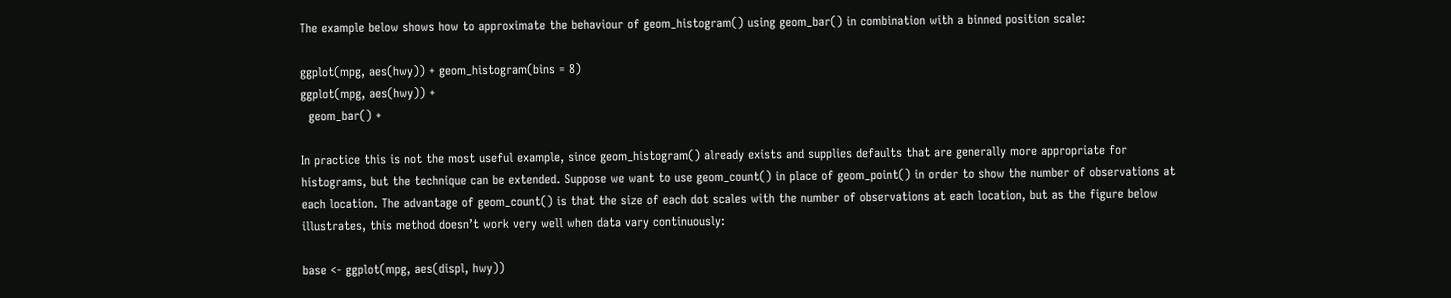The example below shows how to approximate the behaviour of geom_histogram() using geom_bar() in combination with a binned position scale:

ggplot(mpg, aes(hwy)) + geom_histogram(bins = 8)
ggplot(mpg, aes(hwy)) +
  geom_bar() +

In practice this is not the most useful example, since geom_histogram() already exists and supplies defaults that are generally more appropriate for histograms, but the technique can be extended. Suppose we want to use geom_count() in place of geom_point() in order to show the number of observations at each location. The advantage of geom_count() is that the size of each dot scales with the number of observations at each location, but as the figure below illustrates, this method doesn’t work very well when data vary continuously:

base <- ggplot(mpg, aes(displ, hwy))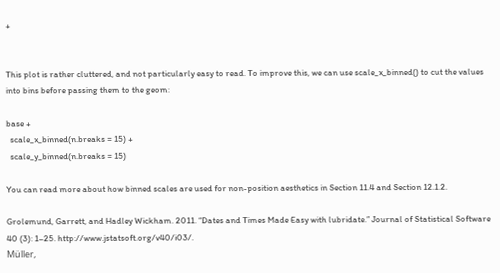+


This plot is rather cluttered, and not particularly easy to read. To improve this, we can use scale_x_binned() to cut the values into bins before passing them to the geom:

base +
  scale_x_binned(n.breaks = 15) +
  scale_y_binned(n.breaks = 15)

You can read more about how binned scales are used for non-position aesthetics in Section 11.4 and Section 12.1.2.

Grolemund, Garrett, and Hadley Wickham. 2011. “Dates and Times Made Easy with lubridate.” Journal of Statistical Software 40 (3): 1–25. http://www.jstatsoft.org/v40/i03/.
Müller,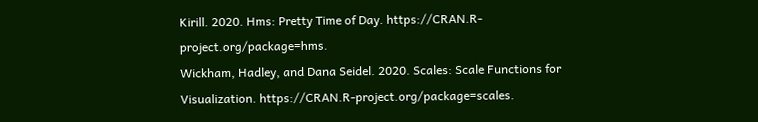Kirill. 2020. Hms: Pretty Time of Day. https://CRAN.R-project.org/package=hms.
Wickham, Hadley, and Dana Seidel. 2020. Scales: Scale Functions for Visualization. https://CRAN.R-project.org/package=scales.